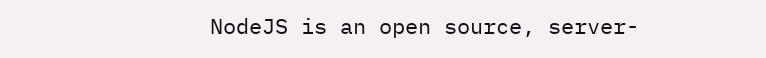NodeJS is an open source, server-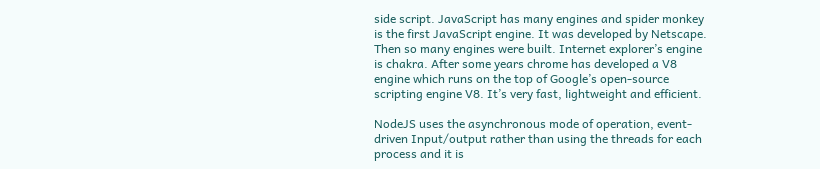side script. JavaScript has many engines and spider monkey is the first JavaScript engine. It was developed by Netscape. Then so many engines were built. Internet explorer’s engine is chakra. After some years chrome has developed a V8 engine which runs on the top of Google’s open-source scripting engine V8. It’s very fast, lightweight and efficient.

NodeJS uses the asynchronous mode of operation, event-driven Input/output rather than using the threads for each process and it is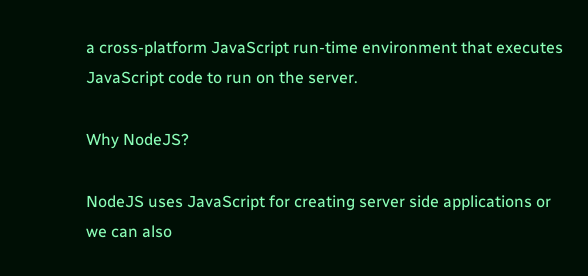a cross-platform JavaScript run-time environment that executes JavaScript code to run on the server.

Why NodeJS?

NodeJS uses JavaScript for creating server side applications or we can also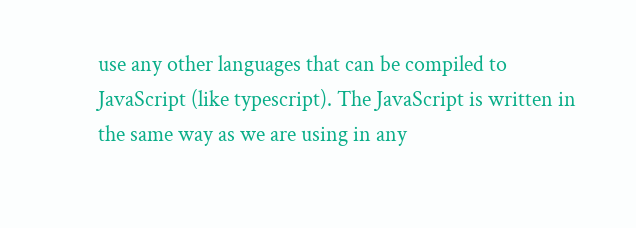use any other languages that can be compiled to JavaScript (like typescript). The JavaScript is written in the same way as we are using in any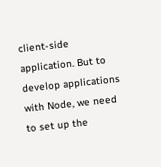client-side application. But to develop applications with Node, we need to set up the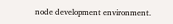node development environment.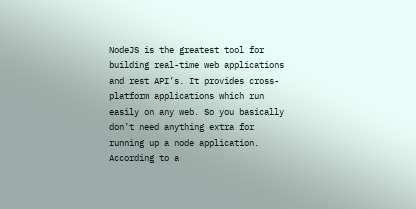NodeJS is the greatest tool for building real-time web applications and rest API’s. It provides cross-platform applications which run easily on any web. So you basically don’t need anything extra for running up a node application. According to a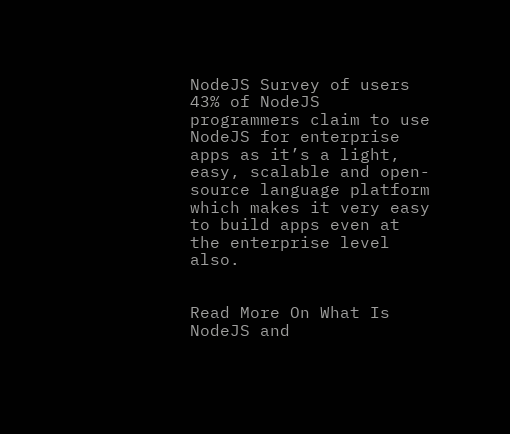NodeJS Survey of users 43% of NodeJS programmers claim to use NodeJS for enterprise apps as it’s a light, easy, scalable and open-source language platform which makes it very easy to build apps even at the enterprise level also.


Read More On What Is NodeJS and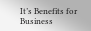It’s Benefits for Business